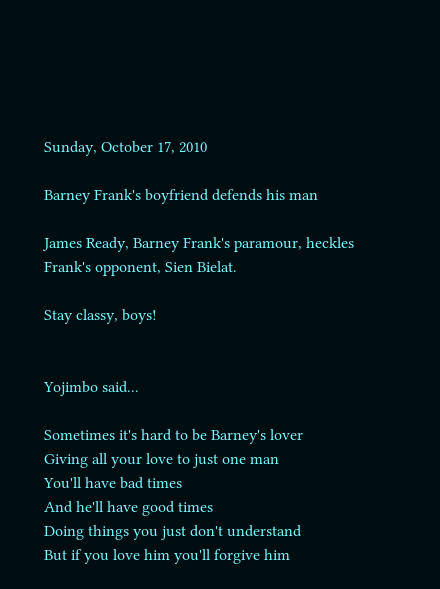Sunday, October 17, 2010

Barney Frank's boyfriend defends his man

James Ready, Barney Frank's paramour, heckles Frank's opponent, Sien Bielat.

Stay classy, boys!


Yojimbo said...

Sometimes it's hard to be Barney's lover
Giving all your love to just one man
You'll have bad times
And he'll have good times
Doing things you just don't understand
But if you love him you'll forgive him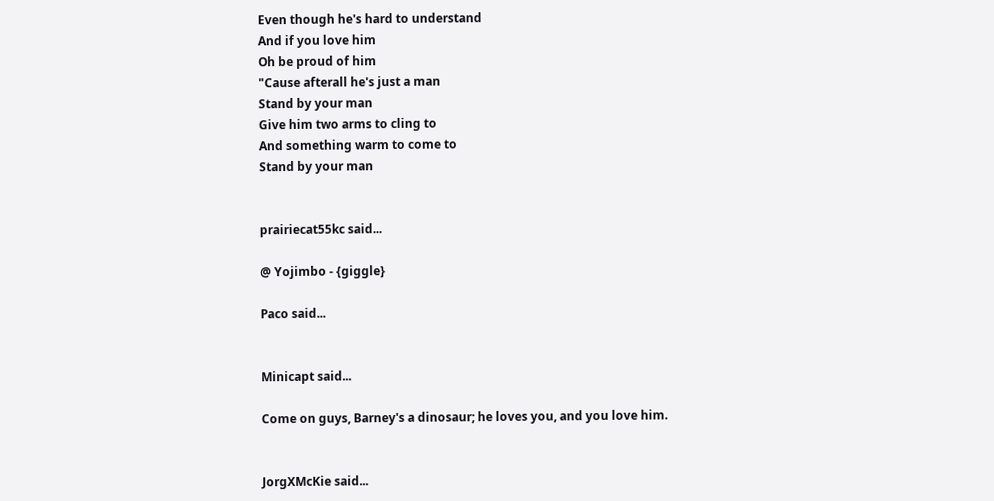Even though he's hard to understand
And if you love him
Oh be proud of him
"Cause afterall he's just a man
Stand by your man
Give him two arms to cling to
And something warm to come to
Stand by your man


prairiecat55kc said...

@ Yojimbo - {giggle}

Paco said...


Minicapt said...

Come on guys, Barney's a dinosaur; he loves you, and you love him.


JorgXMcKie said...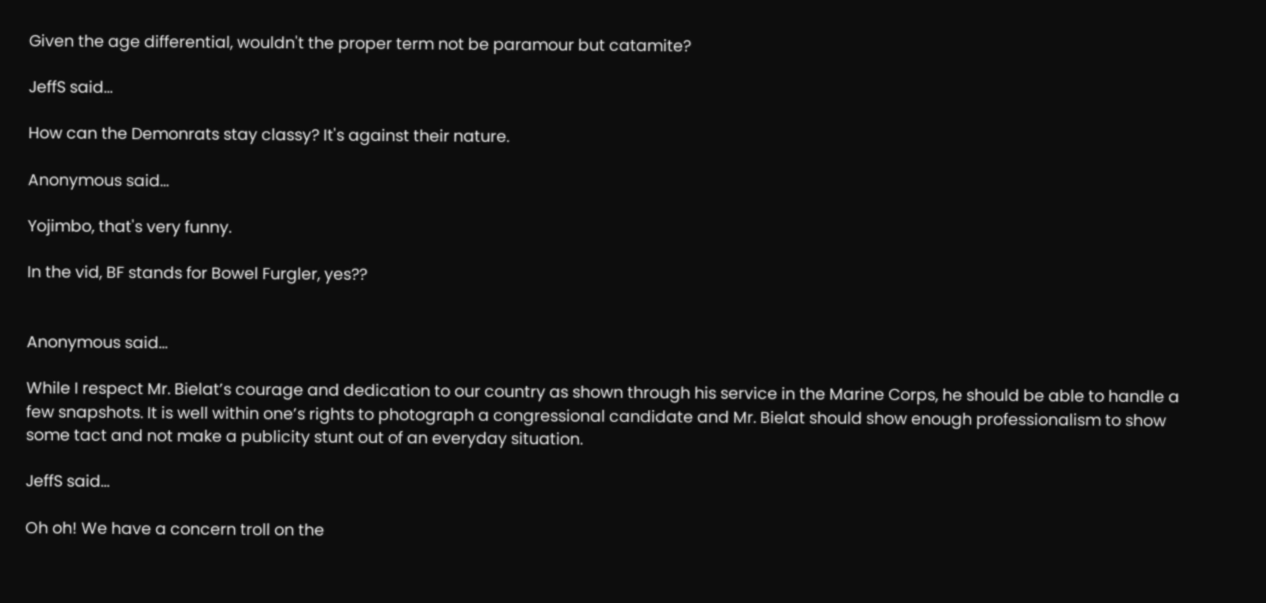Given the age differential, wouldn't the proper term not be paramour but catamite?

JeffS said...

How can the Demonrats stay classy? It's against their nature.

Anonymous said...

Yojimbo, that's very funny.

In the vid, BF stands for Bowel Furgler, yes??


Anonymous said...

While I respect Mr. Bielat’s courage and dedication to our country as shown through his service in the Marine Corps, he should be able to handle a few snapshots. It is well within one’s rights to photograph a congressional candidate and Mr. Bielat should show enough professionalism to show some tact and not make a publicity stunt out of an everyday situation.

JeffS said...

Oh oh! We have a concern troll on the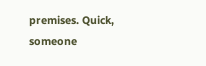premises. Quick, someone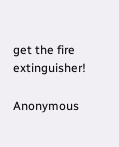get the fire extinguisher!

Anonymous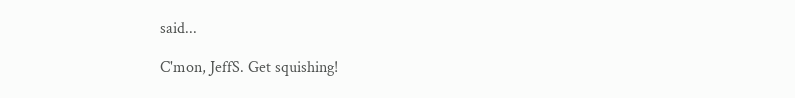said...

C'mon, JeffS. Get squishing!